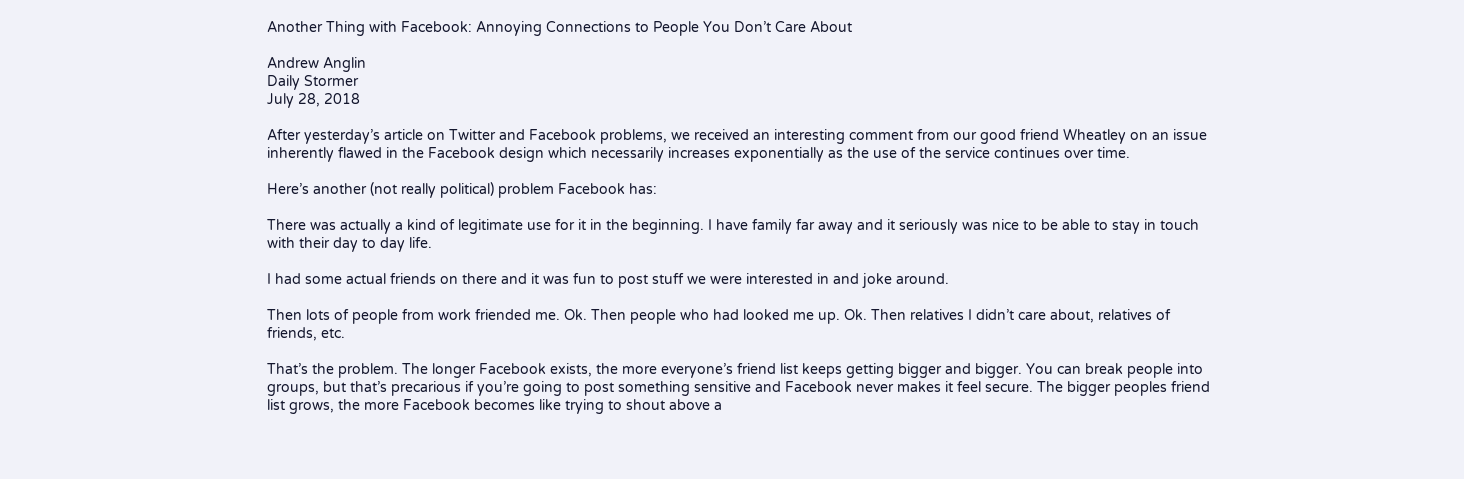Another Thing with Facebook: Annoying Connections to People You Don’t Care About

Andrew Anglin
Daily Stormer
July 28, 2018

After yesterday’s article on Twitter and Facebook problems, we received an interesting comment from our good friend Wheatley on an issue inherently flawed in the Facebook design which necessarily increases exponentially as the use of the service continues over time.

Here’s another (not really political) problem Facebook has:

There was actually a kind of legitimate use for it in the beginning. I have family far away and it seriously was nice to be able to stay in touch with their day to day life.

I had some actual friends on there and it was fun to post stuff we were interested in and joke around.

Then lots of people from work friended me. Ok. Then people who had looked me up. Ok. Then relatives I didn’t care about, relatives of friends, etc.

That’s the problem. The longer Facebook exists, the more everyone’s friend list keeps getting bigger and bigger. You can break people into groups, but that’s precarious if you’re going to post something sensitive and Facebook never makes it feel secure. The bigger peoples friend list grows, the more Facebook becomes like trying to shout above a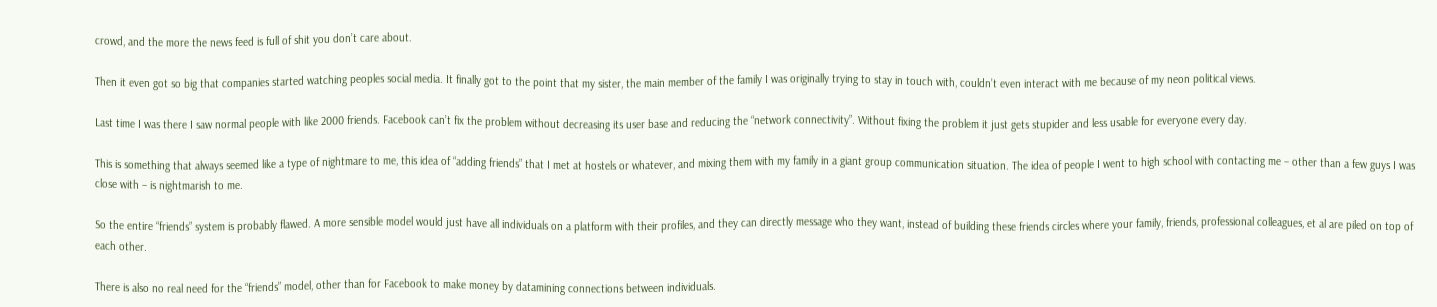crowd, and the more the news feed is full of shit you don’t care about.

Then it even got so big that companies started watching peoples social media. It finally got to the point that my sister, the main member of the family I was originally trying to stay in touch with, couldn’t even interact with me because of my neon political views.

Last time I was there I saw normal people with like 2000 friends. Facebook can’t fix the problem without decreasing its user base and reducing the “network connectivity”. Without fixing the problem it just gets stupider and less usable for everyone every day.

This is something that always seemed like a type of nightmare to me, this idea of “adding friends” that I met at hostels or whatever, and mixing them with my family in a giant group communication situation. The idea of people I went to high school with contacting me – other than a few guys I was close with – is nightmarish to me.

So the entire “friends” system is probably flawed. A more sensible model would just have all individuals on a platform with their profiles, and they can directly message who they want, instead of building these friends circles where your family, friends, professional colleagues, et al are piled on top of each other.

There is also no real need for the “friends” model, other than for Facebook to make money by datamining connections between individuals.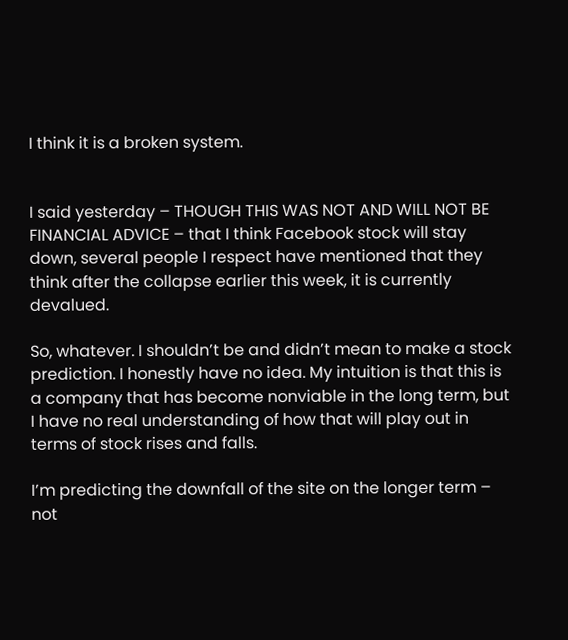I think it is a broken system.


I said yesterday – THOUGH THIS WAS NOT AND WILL NOT BE FINANCIAL ADVICE – that I think Facebook stock will stay down, several people I respect have mentioned that they think after the collapse earlier this week, it is currently devalued.

So, whatever. I shouldn’t be and didn’t mean to make a stock prediction. I honestly have no idea. My intuition is that this is a company that has become nonviable in the long term, but I have no real understanding of how that will play out in terms of stock rises and falls.

I’m predicting the downfall of the site on the longer term – not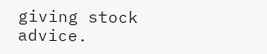giving stock advice.